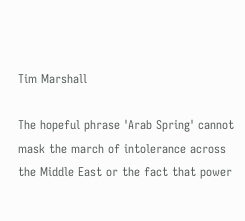Tim Marshall

The hopeful phrase 'Arab Spring' cannot mask the march of intolerance across the Middle East or the fact that power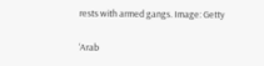rests with armed gangs. Image: Getty

‘Arab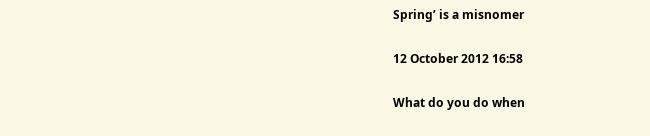Spring’ is a misnomer

12 October 2012 16:58

What do you do when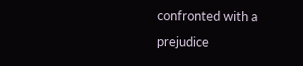confronted with a prejudice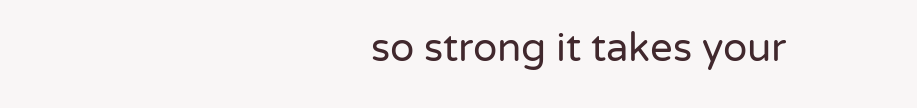so strong it takes your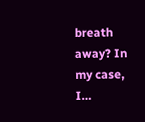breath away? In my case, I…